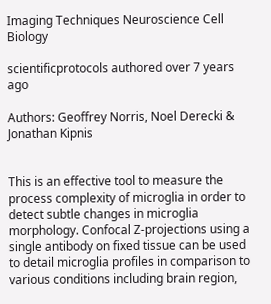Imaging Techniques Neuroscience Cell Biology

scientificprotocols authored over 7 years ago

Authors: Geoffrey Norris, Noel Derecki & Jonathan Kipnis


This is an effective tool to measure the process complexity of microglia in order to detect subtle changes in microglia morphology. Confocal Z-projections using a single antibody on fixed tissue can be used to detail microglia profiles in comparison to various conditions including brain region,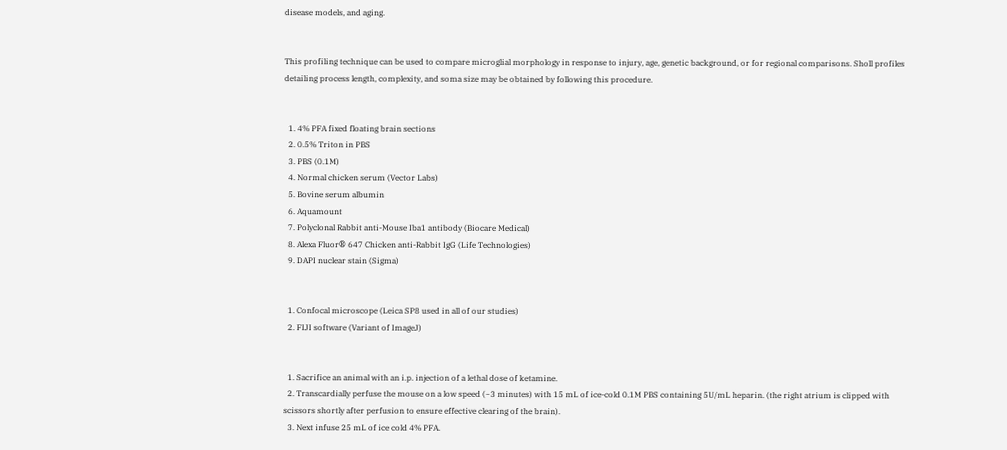disease models, and aging.


This profiling technique can be used to compare microglial morphology in response to injury, age, genetic background, or for regional comparisons. Sholl profiles detailing process length, complexity, and soma size may be obtained by following this procedure.


  1. 4% PFA fixed floating brain sections
  2. 0.5% Triton in PBS
  3. PBS (0.1M)
  4. Normal chicken serum (Vector Labs)
  5. Bovine serum albumin
  6. Aquamount
  7. Polyclonal Rabbit anti-Mouse Iba1 antibody (Biocare Medical)
  8. Alexa Fluor® 647 Chicken anti-Rabbit IgG (Life Technologies)
  9. DAPI nuclear stain (Sigma)


  1. Confocal microscope (Leica SP8 used in all of our studies)
  2. FIJI software (Variant of ImageJ)


  1. Sacrifice an animal with an i.p. injection of a lethal dose of ketamine.
  2. Transcardially perfuse the mouse on a low speed (~3 minutes) with 15 mL of ice-cold 0.1M PBS containing 5U/mL heparin. (the right atrium is clipped with scissors shortly after perfusion to ensure effective clearing of the brain).
  3. Next infuse 25 mL of ice cold 4% PFA.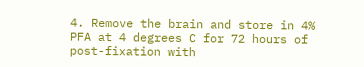4. Remove the brain and store in 4% PFA at 4 degrees C for 72 hours of post-fixation with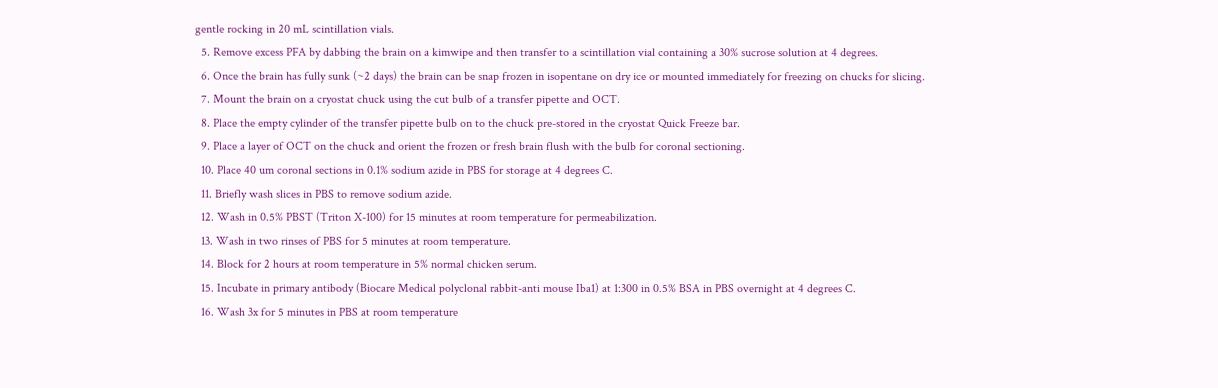gentle rocking in 20 mL scintillation vials.
  5. Remove excess PFA by dabbing the brain on a kimwipe and then transfer to a scintillation vial containing a 30% sucrose solution at 4 degrees.
  6. Once the brain has fully sunk (~2 days) the brain can be snap frozen in isopentane on dry ice or mounted immediately for freezing on chucks for slicing.
  7. Mount the brain on a cryostat chuck using the cut bulb of a transfer pipette and OCT.
  8. Place the empty cylinder of the transfer pipette bulb on to the chuck pre-stored in the cryostat Quick Freeze bar.
  9. Place a layer of OCT on the chuck and orient the frozen or fresh brain flush with the bulb for coronal sectioning.
  10. Place 40 um coronal sections in 0.1% sodium azide in PBS for storage at 4 degrees C.
  11. Briefly wash slices in PBS to remove sodium azide.
  12. Wash in 0.5% PBST (Triton X-100) for 15 minutes at room temperature for permeabilization.
  13. Wash in two rinses of PBS for 5 minutes at room temperature.
  14. Block for 2 hours at room temperature in 5% normal chicken serum.
  15. Incubate in primary antibody (Biocare Medical polyclonal rabbit-anti mouse Iba1) at 1:300 in 0.5% BSA in PBS overnight at 4 degrees C.
  16. Wash 3x for 5 minutes in PBS at room temperature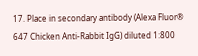17. Place in secondary antibody (Alexa Fluor® 647 Chicken Anti-Rabbit IgG) diluted 1:800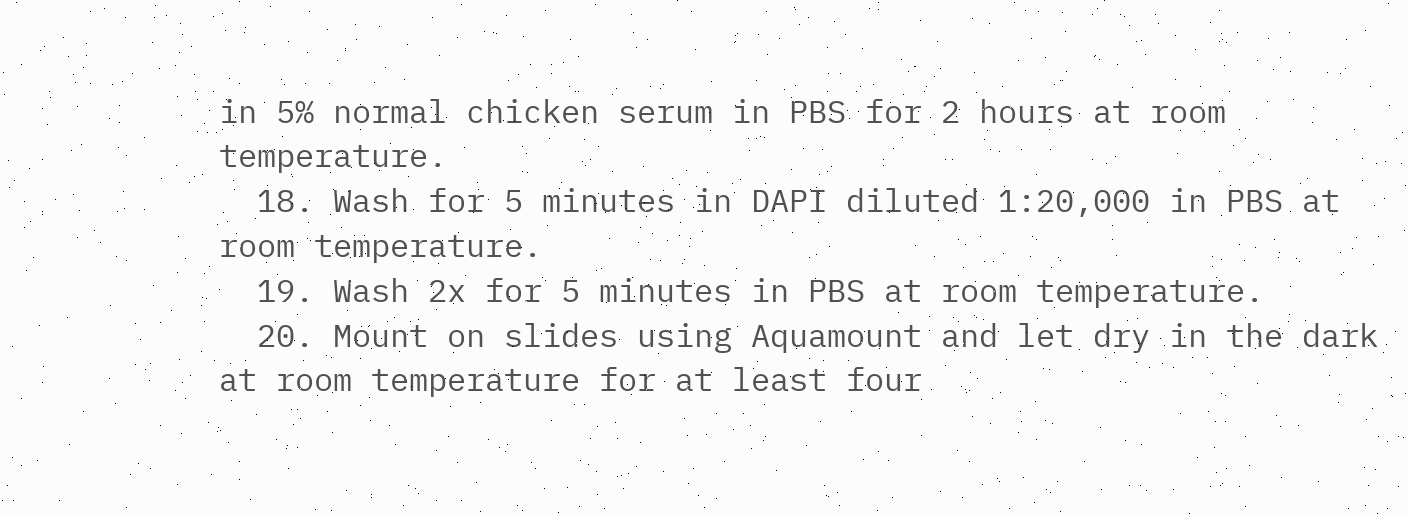in 5% normal chicken serum in PBS for 2 hours at room temperature.
  18. Wash for 5 minutes in DAPI diluted 1:20,000 in PBS at room temperature.
  19. Wash 2x for 5 minutes in PBS at room temperature.
  20. Mount on slides using Aquamount and let dry in the dark at room temperature for at least four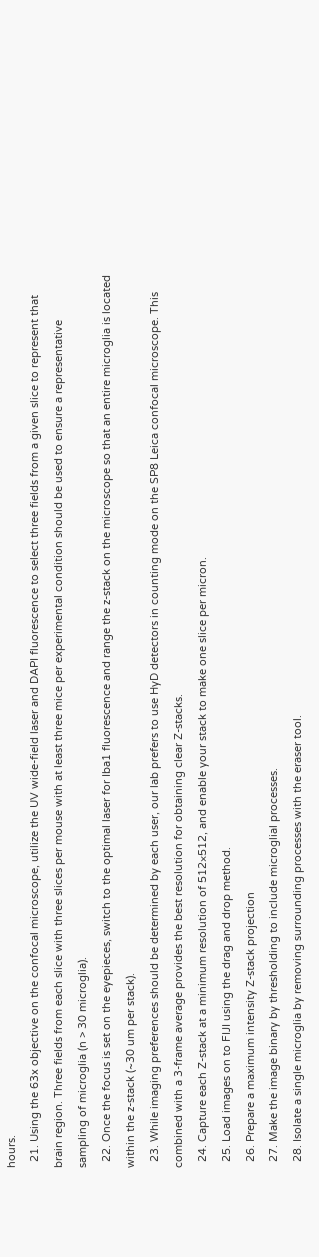hours.
  21. Using the 63x objective on the confocal microscope, utilize the UV wide-field laser and DAPI fluorescence to select three fields from a given slice to represent that brain region. Three fields from each slice with three slices per mouse with at least three mice per experimental condition should be used to ensure a representative sampling of microglia (n > 30 microglia).
  22. Once the focus is set on the eyepieces, switch to the optimal laser for Iba1 fluorescence and range the z-stack on the microscope so that an entire microglia is located within the z-stack (~30 um per stack).
  23. While imaging preferences should be determined by each user, our lab prefers to use HyD detectors in counting mode on the SP8 Leica confocal microscope. This combined with a 3-frame average provides the best resolution for obtaining clear Z-stacks.
  24. Capture each Z-stack at a minimum resolution of 512×512, and enable your stack to make one slice per micron.
  25. Load images on to FIJI using the drag and drop method.
  26. Prepare a maximum intensity Z-stack projection
  27. Make the image binary by thresholding to include microglial processes.
  28. Isolate a single microglia by removing surrounding processes with the eraser tool.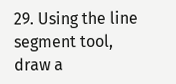29. Using the line segment tool, draw a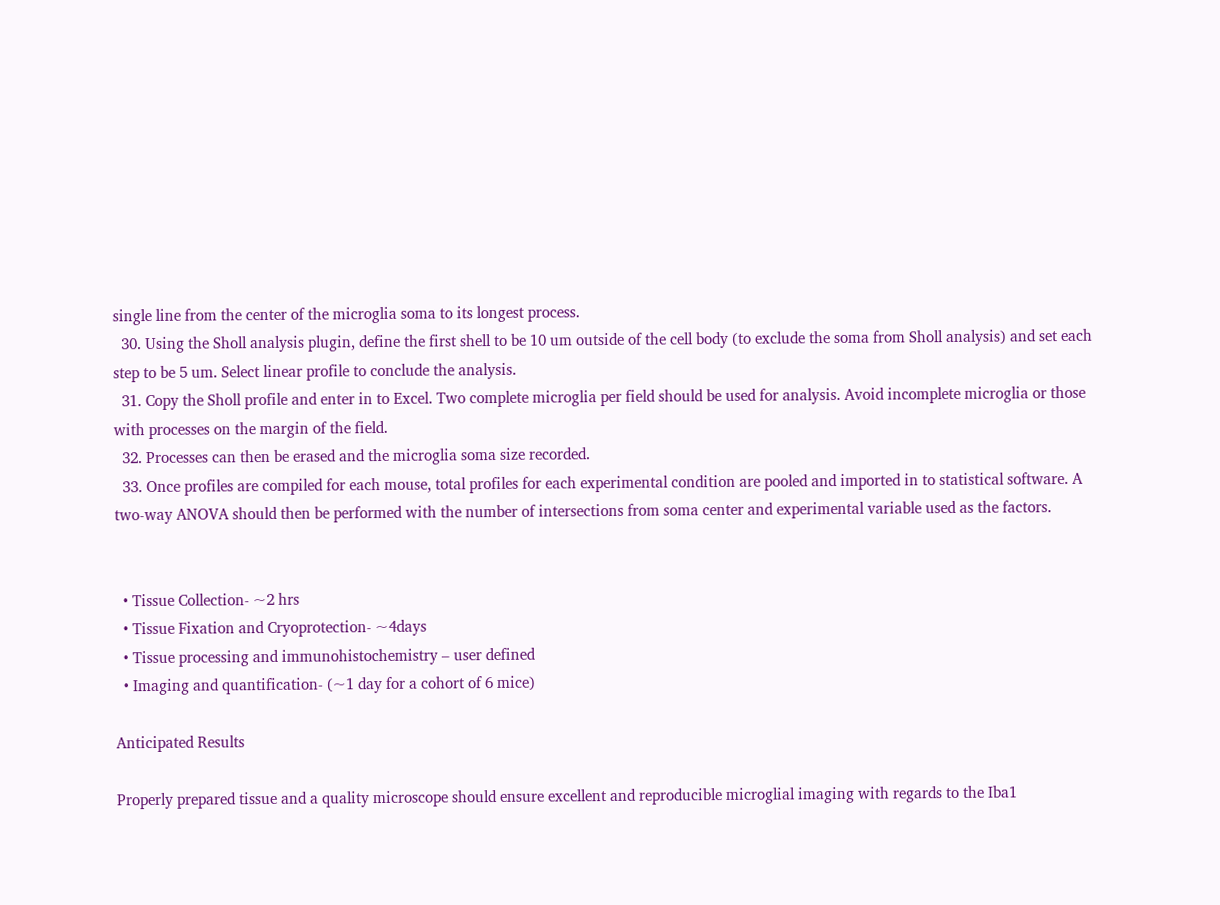single line from the center of the microglia soma to its longest process.
  30. Using the Sholl analysis plugin, define the first shell to be 10 um outside of the cell body (to exclude the soma from Sholl analysis) and set each step to be 5 um. Select linear profile to conclude the analysis.
  31. Copy the Sholl profile and enter in to Excel. Two complete microglia per field should be used for analysis. Avoid incomplete microglia or those with processes on the margin of the field.
  32. Processes can then be erased and the microglia soma size recorded.
  33. Once profiles are compiled for each mouse, total profiles for each experimental condition are pooled and imported in to statistical software. A two-way ANOVA should then be performed with the number of intersections from soma center and experimental variable used as the factors.


  • Tissue Collection- ~2 hrs
  • Tissue Fixation and Cryoprotection- ~4days
  • Tissue processing and immunohistochemistry – user defined
  • Imaging and quantification- (~1 day for a cohort of 6 mice)

Anticipated Results

Properly prepared tissue and a quality microscope should ensure excellent and reproducible microglial imaging with regards to the Iba1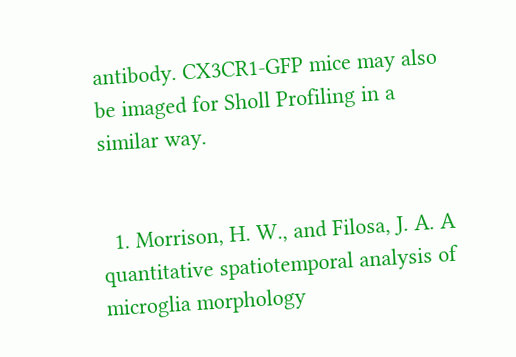antibody. CX3CR1-GFP mice may also be imaged for Sholl Profiling in a similar way.


  1. Morrison, H. W., and Filosa, J. A. A quantitative spatiotemporal analysis of microglia morphology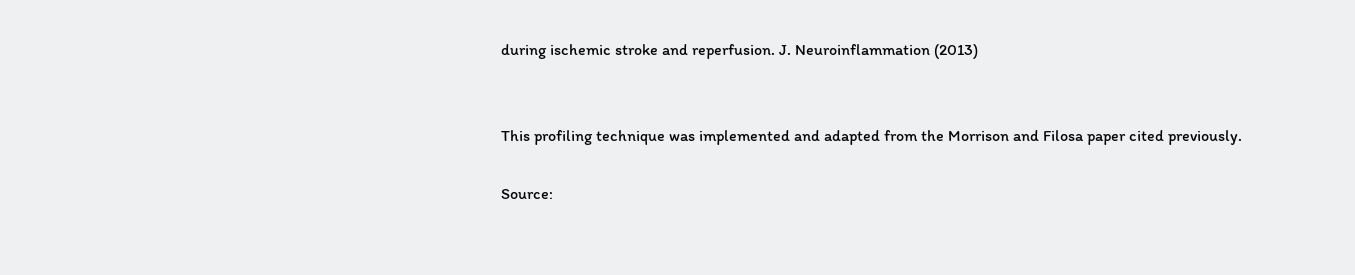during ischemic stroke and reperfusion. J. Neuroinflammation (2013)


This profiling technique was implemented and adapted from the Morrison and Filosa paper cited previously.

Source: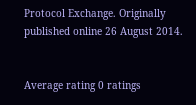Protocol Exchange. Originally published online 26 August 2014.


Average rating 0 ratings